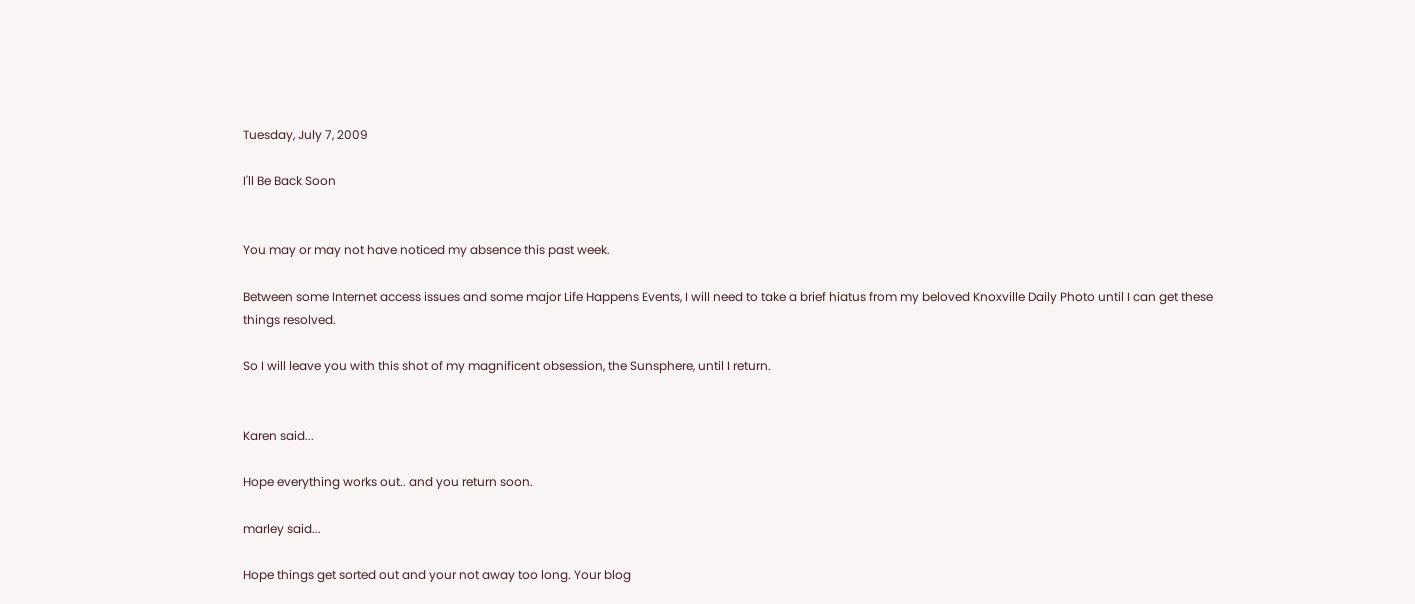Tuesday, July 7, 2009

I'll Be Back Soon


You may or may not have noticed my absence this past week.

Between some Internet access issues and some major Life Happens Events, I will need to take a brief hiatus from my beloved Knoxville Daily Photo until I can get these things resolved.

So I will leave you with this shot of my magnificent obsession, the Sunsphere, until I return.


Karen said...

Hope everything works out.. and you return soon.

marley said...

Hope things get sorted out and your not away too long. Your blog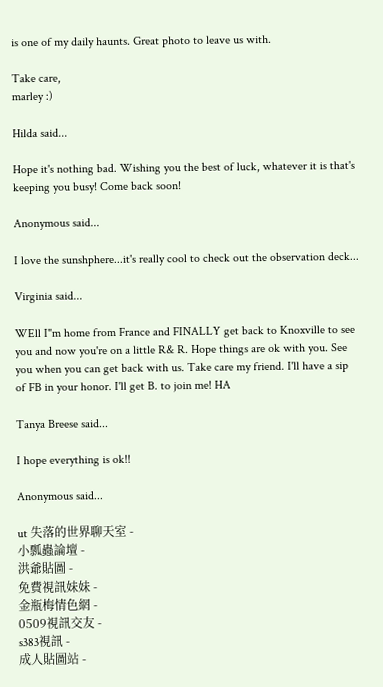is one of my daily haunts. Great photo to leave us with.

Take care,
marley :)

Hilda said...

Hope it's nothing bad. Wishing you the best of luck, whatever it is that's keeping you busy! Come back soon!

Anonymous said...

I love the sunshphere...it's really cool to check out the observation deck...

Virginia said...

WEll I"m home from France and FINALLY get back to Knoxville to see you and now you're on a little R& R. Hope things are ok with you. See you when you can get back with us. Take care my friend. I'll have a sip of FB in your honor. I'll get B. to join me! HA

Tanya Breese said...

I hope everything is ok!!

Anonymous said...

ut 失落的世界聊天室 -
小瓢蟲論壇 -
洪爺貼圖 -
免費視訊妹妹 -
金瓶梅情色網 -
0509視訊交友 -
s383視訊 -
成人貼圖站 -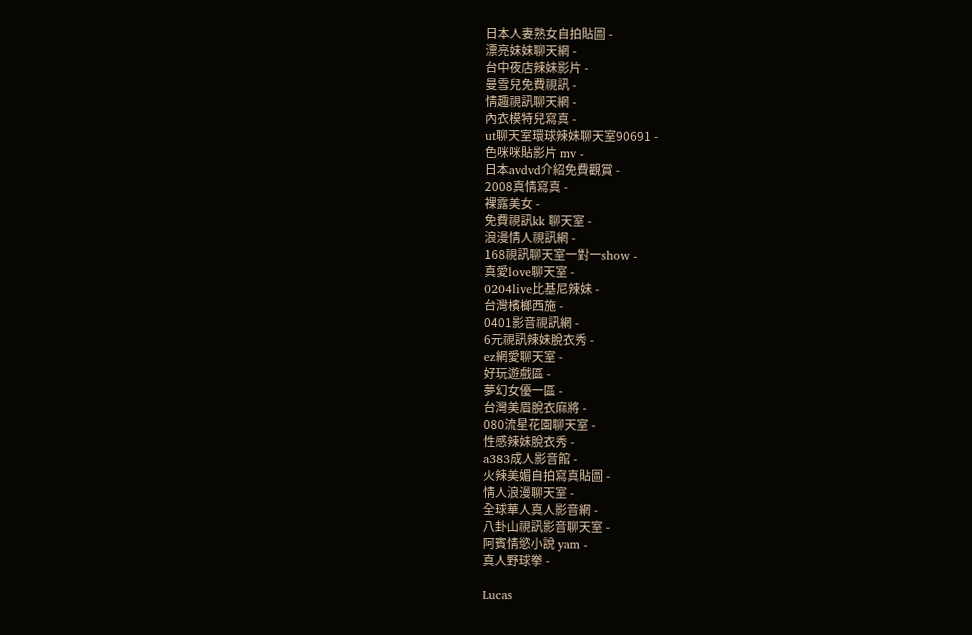日本人妻熟女自拍貼圖 -
漂亮妹妹聊天網 -
台中夜店辣妹影片 -
曼雪兒免費視訊 -
情趣視訊聊天網 -
內衣模特兒寫真 -
ut聊天室環球辣妹聊天室90691 -
色咪咪貼影片 mv -
日本avdvd介紹免費觀賞 -
2008真情寫真 -
裸露美女 -
免費視訊kk 聊天室 -
浪漫情人視訊網 -
168視訊聊天室一對一show -
真愛love聊天室 -
0204live比基尼辣妹 -
台灣檳榔西施 -
0401影音視訊網 -
6元視訊辣妹脫衣秀 -
ez網愛聊天室 -
好玩遊戲區 -
夢幻女優一區 -
台灣美眉脫衣麻將 -
080流星花園聊天室 -
性感辣妹脫衣秀 -
a383成人影音館 -
火辣美媚自拍寫真貼圖 -
情人浪漫聊天室 -
全球華人真人影音網 -
八卦山視訊影音聊天室 -
阿賓情慾小說 yam -
真人野球拳 -

Lucas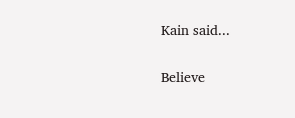Kain said...

Believe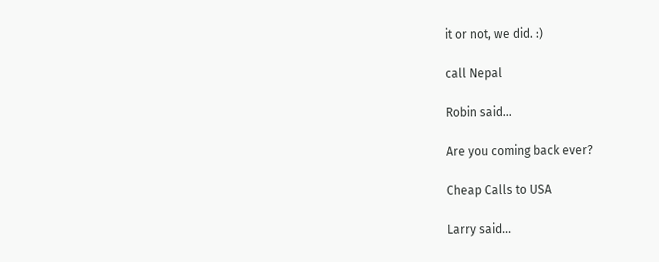it or not, we did. :)

call Nepal

Robin said...

Are you coming back ever?

Cheap Calls to USA

Larry said...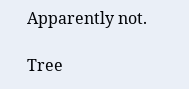Apparently not.

Tree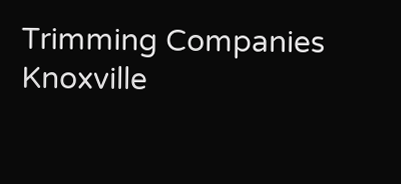Trimming Companies Knoxville